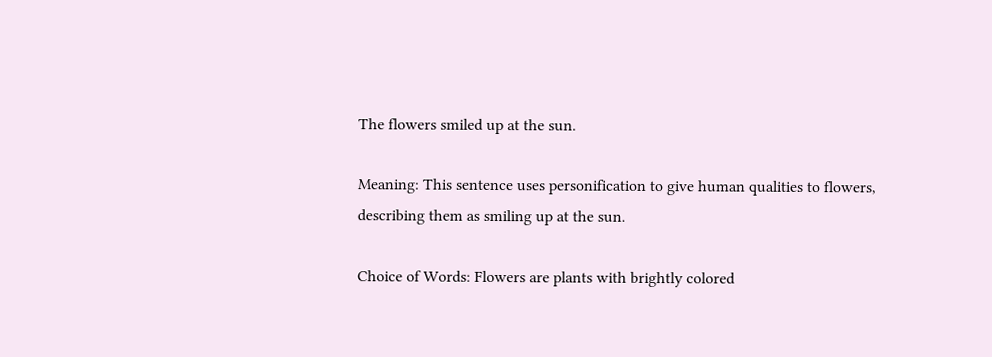The flowers smiled up at the sun.

Meaning: This sentence uses personification to give human qualities to flowers, describing them as smiling up at the sun.

Choice of Words: Flowers are plants with brightly colored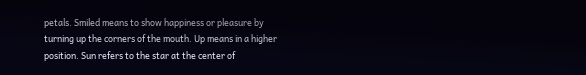petals. Smiled means to show happiness or pleasure by turning up the corners of the mouth. Up means in a higher position. Sun refers to the star at the center of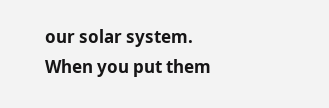our solar system. When you put them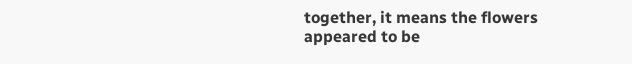together, it means the flowers appeared to be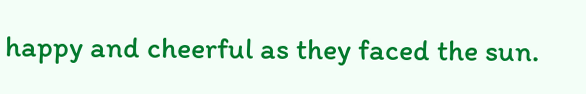happy and cheerful as they faced the sun.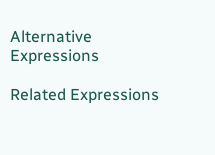Alternative Expressions

Related Expressions